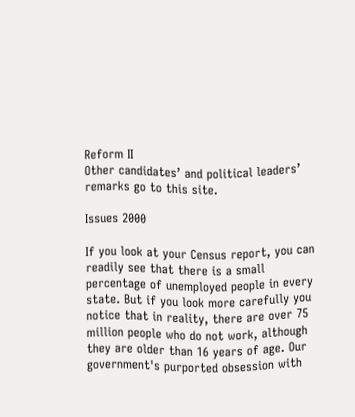Reform II
Other candidates’ and political leaders’
remarks go to this site.

Issues 2000

If you look at your Census report, you can readily see that there is a small percentage of unemployed people in every state. But if you look more carefully you notice that in reality, there are over 75 million people who do not work, although they are older than 16 years of age. Our government's purported obsession with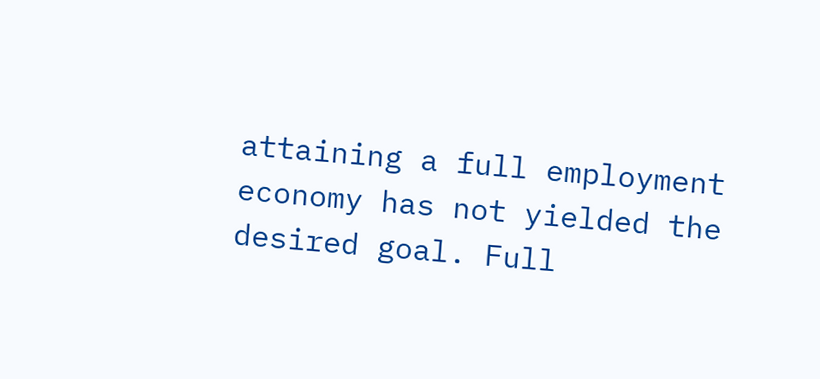attaining a full employment economy has not yielded the desired goal. Full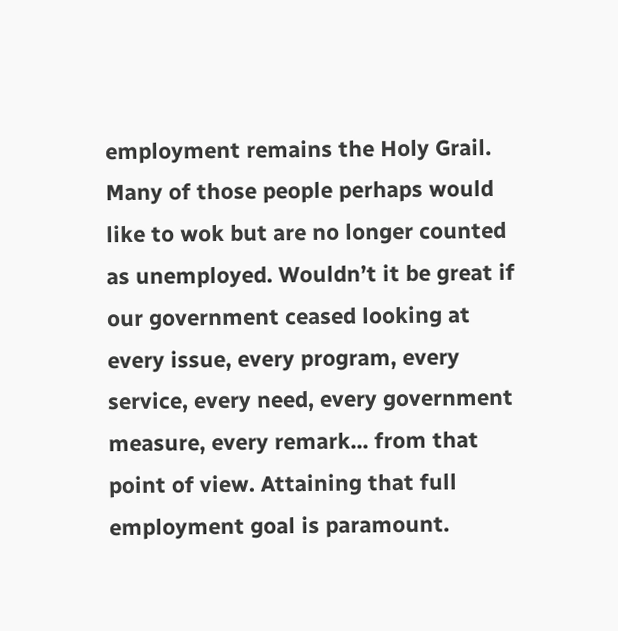employment remains the Holy Grail. Many of those people perhaps would like to wok but are no longer counted as unemployed. Wouldn’t it be great if our government ceased looking at every issue, every program, every service, every need, every government measure, every remark... from that point of view. Attaining that full employment goal is paramount.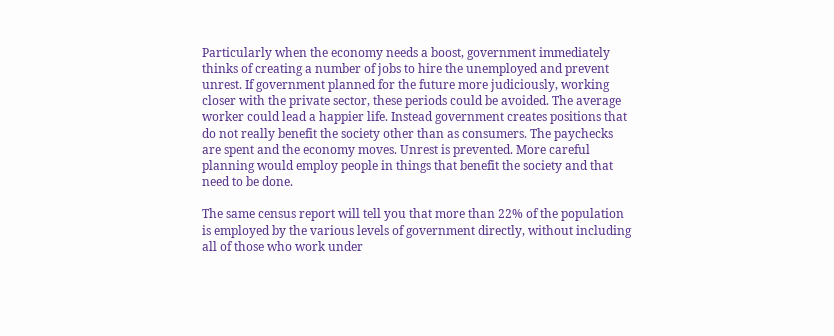Particularly when the economy needs a boost, government immediately thinks of creating a number of jobs to hire the unemployed and prevent unrest. If government planned for the future more judiciously, working closer with the private sector, these periods could be avoided. The average worker could lead a happier life. Instead government creates positions that do not really benefit the society other than as consumers. The paychecks are spent and the economy moves. Unrest is prevented. More careful planning would employ people in things that benefit the society and that need to be done.

The same census report will tell you that more than 22% of the population is employed by the various levels of government directly, without including all of those who work under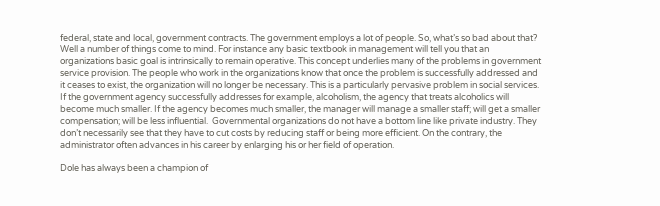federal, state and local, government contracts. The government employs a lot of people. So, what’s so bad about that? Well a number of things come to mind. For instance any basic textbook in management will tell you that an organizations basic goal is intrinsically to remain operative. This concept underlies many of the problems in government service provision. The people who work in the organizations know that once the problem is successfully addressed and it ceases to exist, the organization will no longer be necessary. This is a particularly pervasive problem in social services. If the government agency successfully addresses for example, alcoholism, the agency that treats alcoholics will become much smaller. If the agency becomes much smaller, the manager will manage a smaller staff; will get a smaller compensation; will be less influential.  Governmental organizations do not have a bottom line like private industry. They don’t necessarily see that they have to cut costs by reducing staff or being more efficient. On the contrary, the administrator often advances in his career by enlarging his or her field of operation.

Dole has always been a champion of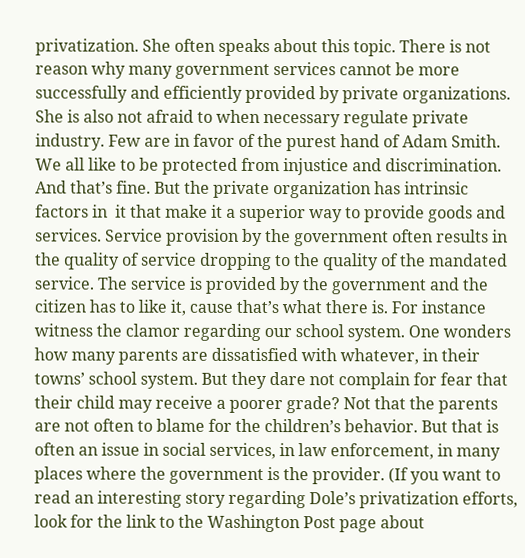privatization. She often speaks about this topic. There is not reason why many government services cannot be more successfully and efficiently provided by private organizations. She is also not afraid to when necessary regulate private industry. Few are in favor of the purest hand of Adam Smith. We all like to be protected from injustice and discrimination. And that’s fine. But the private organization has intrinsic factors in  it that make it a superior way to provide goods and services. Service provision by the government often results in the quality of service dropping to the quality of the mandated service. The service is provided by the government and the citizen has to like it, cause that’s what there is. For instance witness the clamor regarding our school system. One wonders how many parents are dissatisfied with whatever, in their towns’ school system. But they dare not complain for fear that their child may receive a poorer grade? Not that the parents are not often to blame for the children’s behavior. But that is often an issue in social services, in law enforcement, in many places where the government is the provider. (If you want to read an interesting story regarding Dole’s privatization efforts, look for the link to the Washington Post page about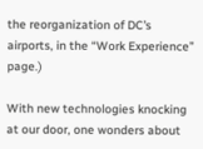the reorganization of DC’s airports, in the “Work Experience” page.)

With new technologies knocking at our door, one wonders about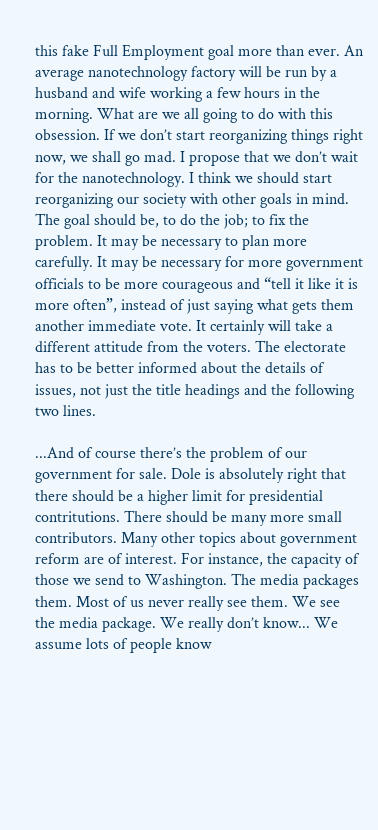this fake Full Employment goal more than ever. An average nanotechnology factory will be run by a husband and wife working a few hours in the morning. What are we all going to do with this obsession. If we don’t start reorganizing things right now, we shall go mad. I propose that we don’t wait for the nanotechnology. I think we should start reorganizing our society with other goals in mind. The goal should be, to do the job; to fix the problem. It may be necessary to plan more carefully. It may be necessary for more government officials to be more courageous and “tell it like it is more often”, instead of just saying what gets them another immediate vote. It certainly will take a different attitude from the voters. The electorate has to be better informed about the details of issues, not just the title headings and the following two lines.

...And of course there’s the problem of our government for sale. Dole is absolutely right that there should be a higher limit for presidential contritutions. There should be many more small contributors. Many other topics about government reform are of interest. For instance, the capacity of those we send to Washington. The media packages them. Most of us never really see them. We see the media package. We really don’t know... We assume lots of people know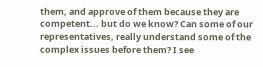them, and approve of them because they are competent... but do we know? Can some of our representatives, really understand some of the complex issues before them? I see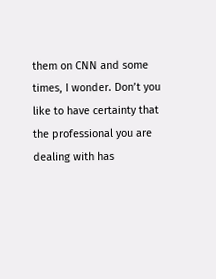them on CNN and some times, I wonder. Don’t you like to have certainty that the professional you are dealing with has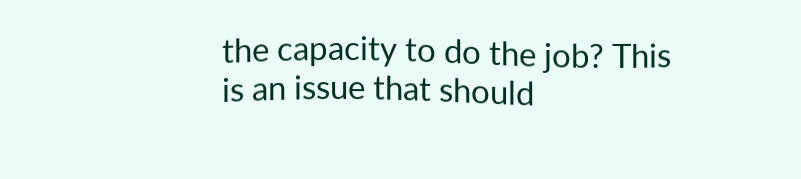the capacity to do the job? This is an issue that should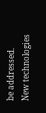be addressed. New technologies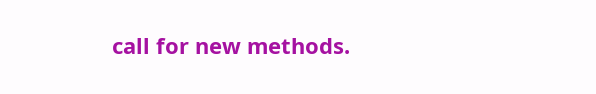call for new methods.